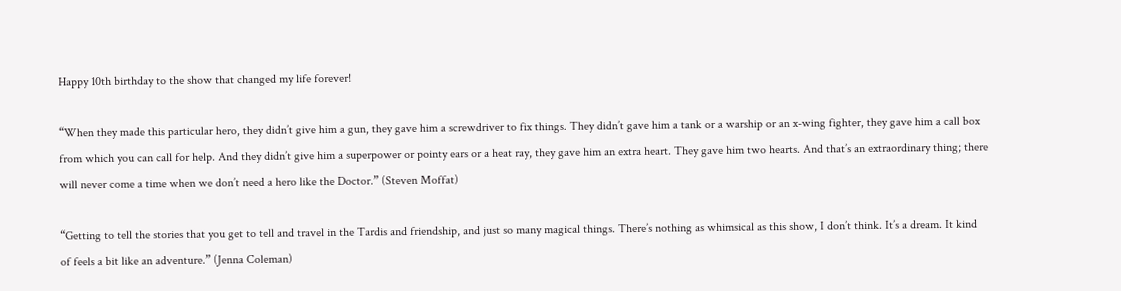Happy 10th birthday to the show that changed my life forever!

“When they made this particular hero, they didn’t give him a gun, they gave him a screwdriver to fix things. They didn’t gave him a tank or a warship or an x-wing fighter, they gave him a call box from which you can call for help. And they didn’t give him a superpower or pointy ears or a heat ray, they gave him an extra heart. They gave him two hearts. And that’s an extraordinary thing; there will never come a time when we don’t need a hero like the Doctor.” (Steven Moffat)

“Getting to tell the stories that you get to tell and travel in the Tardis and friendship, and just so many magical things. There’s nothing as whimsical as this show, I don’t think. It’s a dream. It kind of feels a bit like an adventure.” (Jenna Coleman)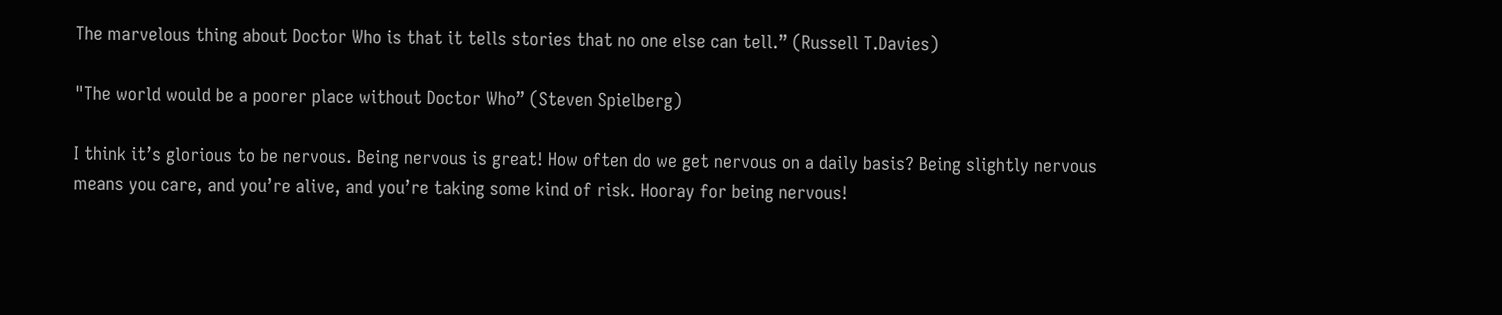The marvelous thing about Doctor Who is that it tells stories that no one else can tell.” (Russell T.Davies)

"The world would be a poorer place without Doctor Who” (Steven Spielberg)

I think it’s glorious to be nervous. Being nervous is great! How often do we get nervous on a daily basis? Being slightly nervous means you care, and you’re alive, and you’re taking some kind of risk. Hooray for being nervous!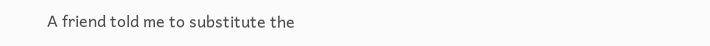A friend told me to substitute the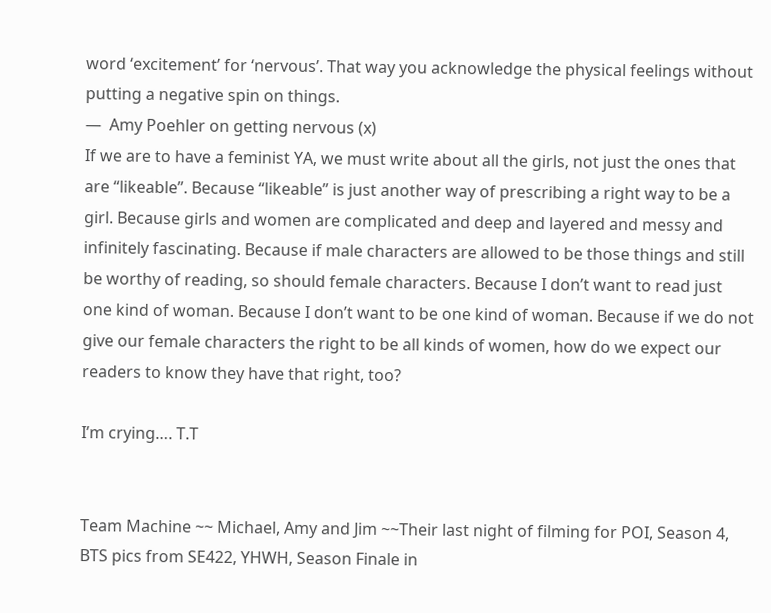word ‘excitement’ for ‘nervous’. That way you acknowledge the physical feelings without putting a negative spin on things.
—  Amy Poehler on getting nervous (x)
If we are to have a feminist YA, we must write about all the girls, not just the ones that are “likeable”. Because “likeable” is just another way of prescribing a right way to be a girl. Because girls and women are complicated and deep and layered and messy and infinitely fascinating. Because if male characters are allowed to be those things and still be worthy of reading, so should female characters. Because I don’t want to read just one kind of woman. Because I don’t want to be one kind of woman. Because if we do not give our female characters the right to be all kinds of women, how do we expect our readers to know they have that right, too?

I’m crying…. T.T


Team Machine ~~ Michael, Amy and Jim ~~Their last night of filming for POI, Season 4, BTS pics from SE422, YHWH, Season Finale in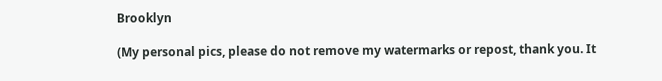Brooklyn

(My personal pics, please do not remove my watermarks or repost, thank you. It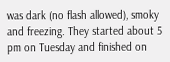was dark (no flash allowed), smoky and freezing. They started about 5 pm on Tuesday and finished on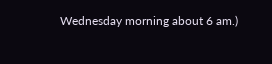Wednesday morning about 6 am.)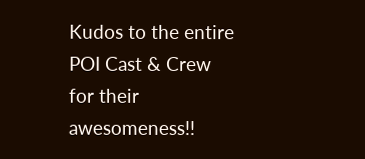Kudos to the entire POI Cast & Crew for their awesomeness!!